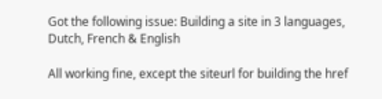Got the following issue: Building a site in 3 languages, Dutch, French & English

All working fine, except the siteurl for building the href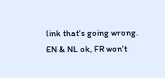link that's going wrong. EN & NL ok, FR won't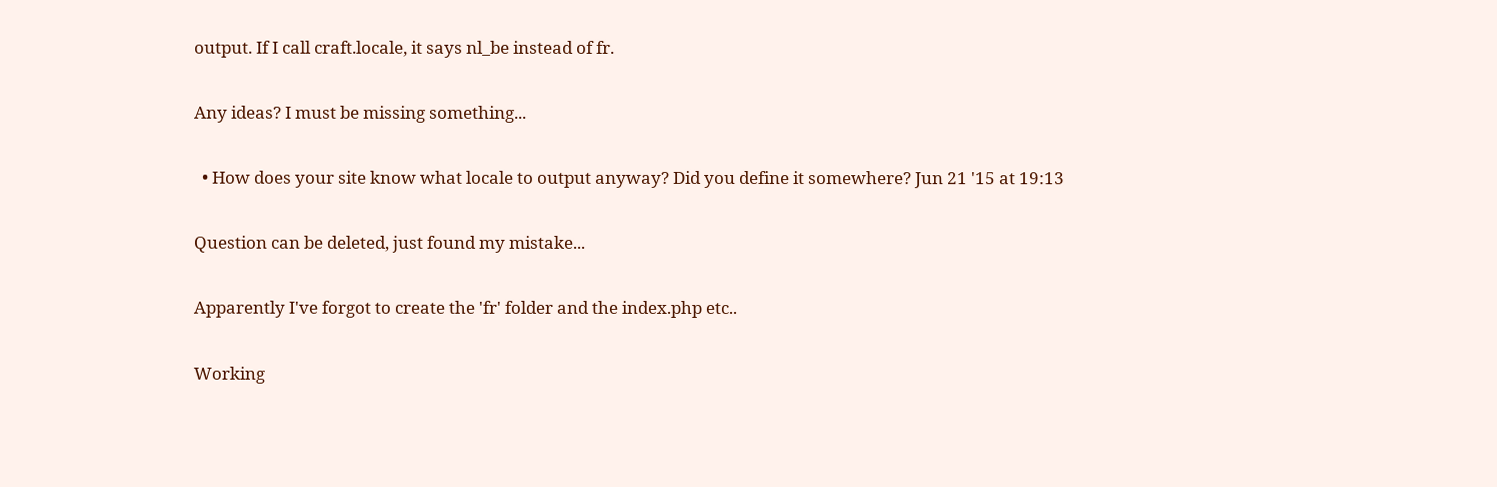output. If I call craft.locale, it says nl_be instead of fr.

Any ideas? I must be missing something...

  • How does your site know what locale to output anyway? Did you define it somewhere? Jun 21 '15 at 19:13

Question can be deleted, just found my mistake...

Apparently I've forgot to create the 'fr' folder and the index.php etc..

Working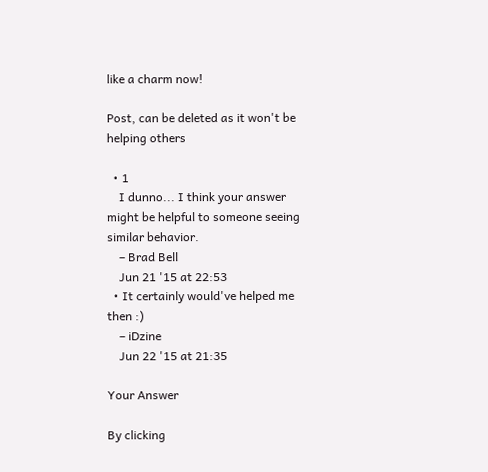like a charm now!

Post, can be deleted as it won't be helping others

  • 1
    I dunno... I think your answer might be helpful to someone seeing similar behavior.
    – Brad Bell
    Jun 21 '15 at 22:53
  • It certainly would've helped me then :)
    – iDzine
    Jun 22 '15 at 21:35

Your Answer

By clicking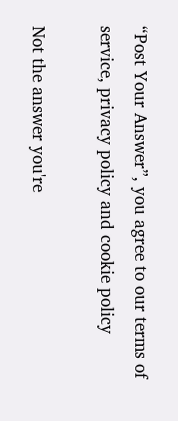“Post Your Answer”, you agree to our terms of service, privacy policy and cookie policy

Not the answer you're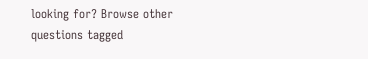looking for? Browse other questions tagged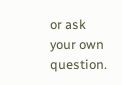or ask your own question.